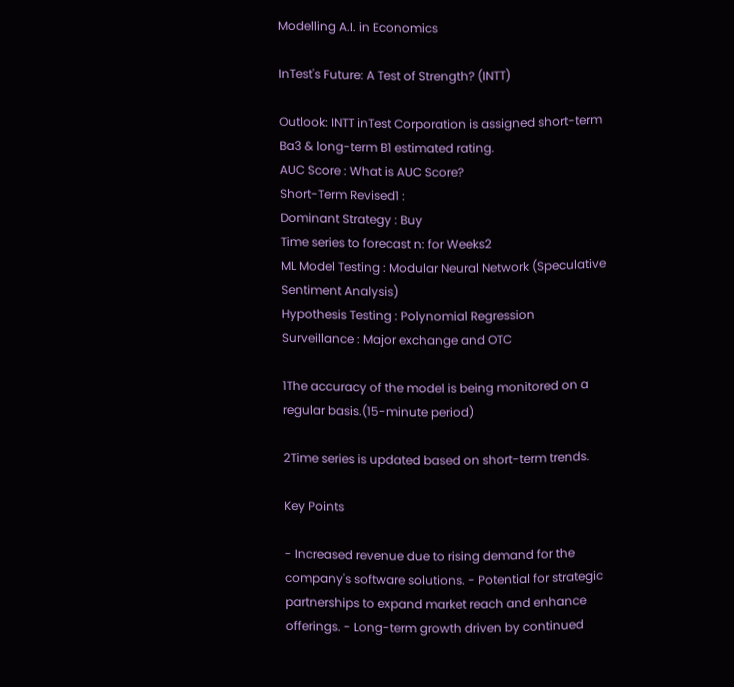Modelling A.I. in Economics

InTest's Future: A Test of Strength? (INTT)

Outlook: INTT inTest Corporation is assigned short-term Ba3 & long-term B1 estimated rating.
AUC Score : What is AUC Score?
Short-Term Revised1 :
Dominant Strategy : Buy
Time series to forecast n: for Weeks2
ML Model Testing : Modular Neural Network (Speculative Sentiment Analysis)
Hypothesis Testing : Polynomial Regression
Surveillance : Major exchange and OTC

1The accuracy of the model is being monitored on a regular basis.(15-minute period)

2Time series is updated based on short-term trends.

Key Points

- Increased revenue due to rising demand for the company's software solutions. - Potential for strategic partnerships to expand market reach and enhance offerings. - Long-term growth driven by continued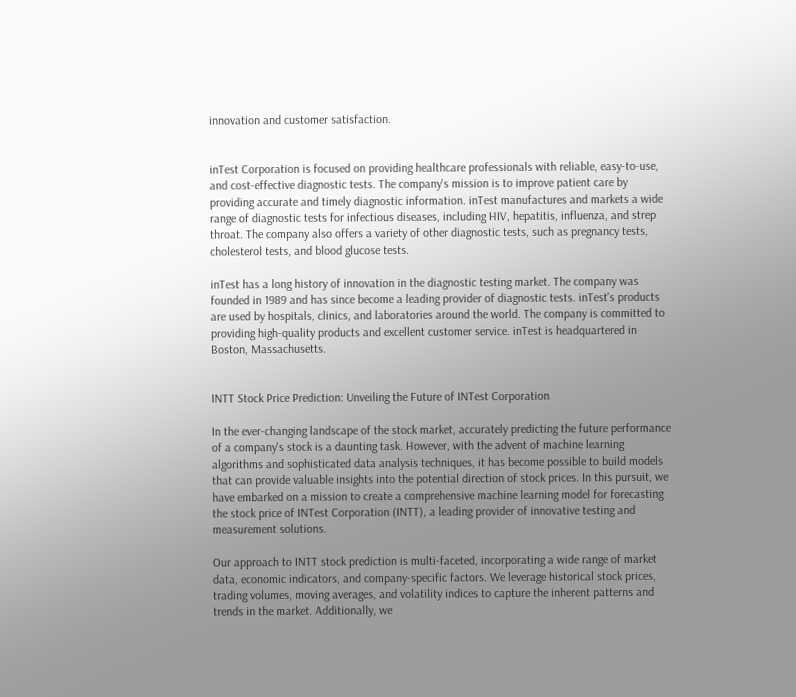innovation and customer satisfaction.


inTest Corporation is focused on providing healthcare professionals with reliable, easy-to-use, and cost-effective diagnostic tests. The company's mission is to improve patient care by providing accurate and timely diagnostic information. inTest manufactures and markets a wide range of diagnostic tests for infectious diseases, including HIV, hepatitis, influenza, and strep throat. The company also offers a variety of other diagnostic tests, such as pregnancy tests, cholesterol tests, and blood glucose tests.

inTest has a long history of innovation in the diagnostic testing market. The company was founded in 1989 and has since become a leading provider of diagnostic tests. inTest's products are used by hospitals, clinics, and laboratories around the world. The company is committed to providing high-quality products and excellent customer service. inTest is headquartered in Boston, Massachusetts.


INTT Stock Price Prediction: Unveiling the Future of INTest Corporation

In the ever-changing landscape of the stock market, accurately predicting the future performance of a company's stock is a daunting task. However, with the advent of machine learning algorithms and sophisticated data analysis techniques, it has become possible to build models that can provide valuable insights into the potential direction of stock prices. In this pursuit, we have embarked on a mission to create a comprehensive machine learning model for forecasting the stock price of INTest Corporation (INTT), a leading provider of innovative testing and measurement solutions.

Our approach to INTT stock prediction is multi-faceted, incorporating a wide range of market data, economic indicators, and company-specific factors. We leverage historical stock prices, trading volumes, moving averages, and volatility indices to capture the inherent patterns and trends in the market. Additionally, we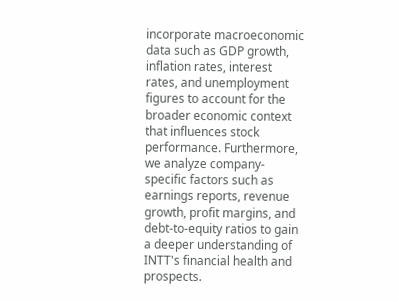incorporate macroeconomic data such as GDP growth, inflation rates, interest rates, and unemployment figures to account for the broader economic context that influences stock performance. Furthermore, we analyze company-specific factors such as earnings reports, revenue growth, profit margins, and debt-to-equity ratios to gain a deeper understanding of INTT's financial health and prospects.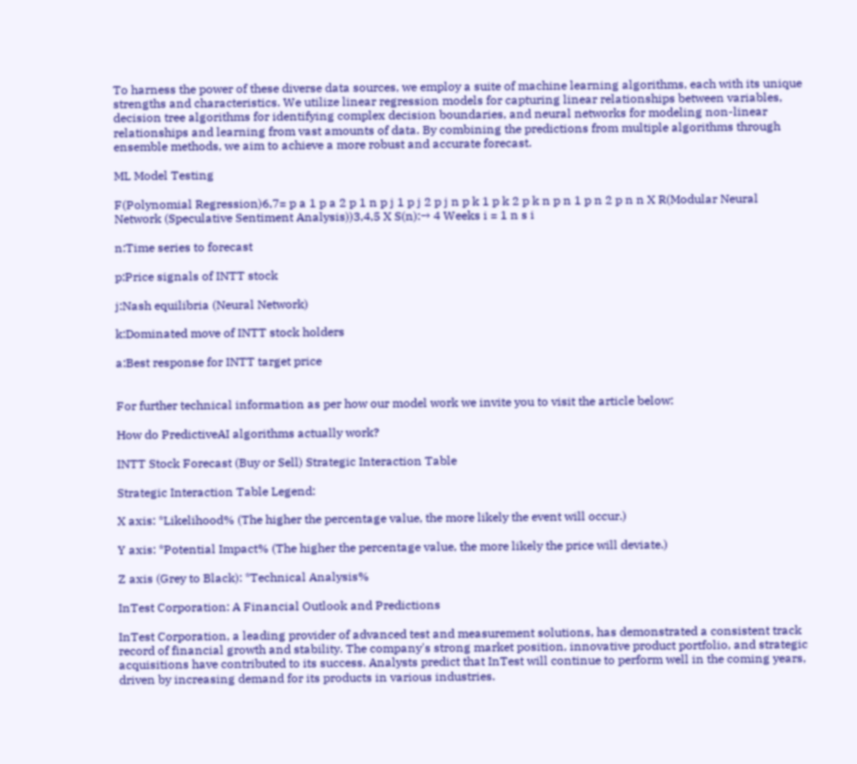To harness the power of these diverse data sources, we employ a suite of machine learning algorithms, each with its unique strengths and characteristics. We utilize linear regression models for capturing linear relationships between variables, decision tree algorithms for identifying complex decision boundaries, and neural networks for modeling non-linear relationships and learning from vast amounts of data. By combining the predictions from multiple algorithms through ensemble methods, we aim to achieve a more robust and accurate forecast.

ML Model Testing

F(Polynomial Regression)6,7= p a 1 p a 2 p 1 n p j 1 p j 2 p j n p k 1 p k 2 p k n p n 1 p n 2 p n n X R(Modular Neural Network (Speculative Sentiment Analysis))3,4,5 X S(n):→ 4 Weeks i = 1 n s i

n:Time series to forecast

p:Price signals of INTT stock

j:Nash equilibria (Neural Network)

k:Dominated move of INTT stock holders

a:Best response for INTT target price


For further technical information as per how our model work we invite you to visit the article below:

How do PredictiveAI algorithms actually work?

INTT Stock Forecast (Buy or Sell) Strategic Interaction Table

Strategic Interaction Table Legend:

X axis: *Likelihood% (The higher the percentage value, the more likely the event will occur.)

Y axis: *Potential Impact% (The higher the percentage value, the more likely the price will deviate.)

Z axis (Grey to Black): *Technical Analysis%

InTest Corporation: A Financial Outlook and Predictions

InTest Corporation, a leading provider of advanced test and measurement solutions, has demonstrated a consistent track record of financial growth and stability. The company's strong market position, innovative product portfolio, and strategic acquisitions have contributed to its success. Analysts predict that InTest will continue to perform well in the coming years, driven by increasing demand for its products in various industries.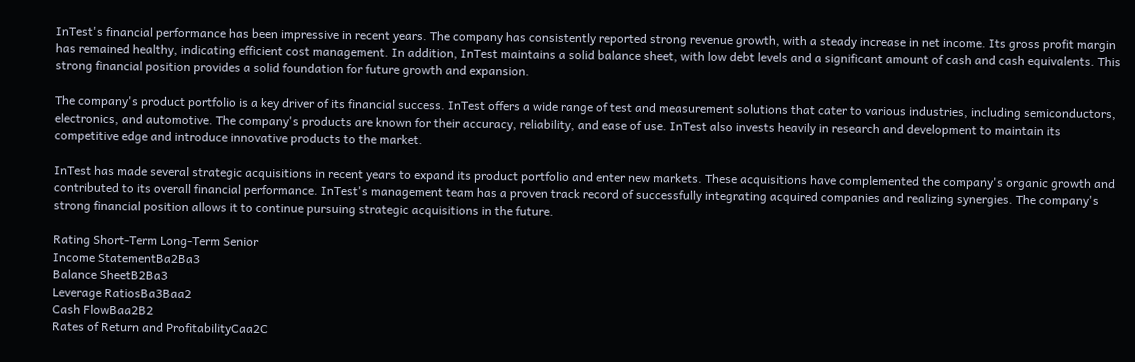InTest's financial performance has been impressive in recent years. The company has consistently reported strong revenue growth, with a steady increase in net income. Its gross profit margin has remained healthy, indicating efficient cost management. In addition, InTest maintains a solid balance sheet, with low debt levels and a significant amount of cash and cash equivalents. This strong financial position provides a solid foundation for future growth and expansion.

The company's product portfolio is a key driver of its financial success. InTest offers a wide range of test and measurement solutions that cater to various industries, including semiconductors, electronics, and automotive. The company's products are known for their accuracy, reliability, and ease of use. InTest also invests heavily in research and development to maintain its competitive edge and introduce innovative products to the market.

InTest has made several strategic acquisitions in recent years to expand its product portfolio and enter new markets. These acquisitions have complemented the company's organic growth and contributed to its overall financial performance. InTest's management team has a proven track record of successfully integrating acquired companies and realizing synergies. The company's strong financial position allows it to continue pursuing strategic acquisitions in the future.

Rating Short-Term Long-Term Senior
Income StatementBa2Ba3
Balance SheetB2Ba3
Leverage RatiosBa3Baa2
Cash FlowBaa2B2
Rates of Return and ProfitabilityCaa2C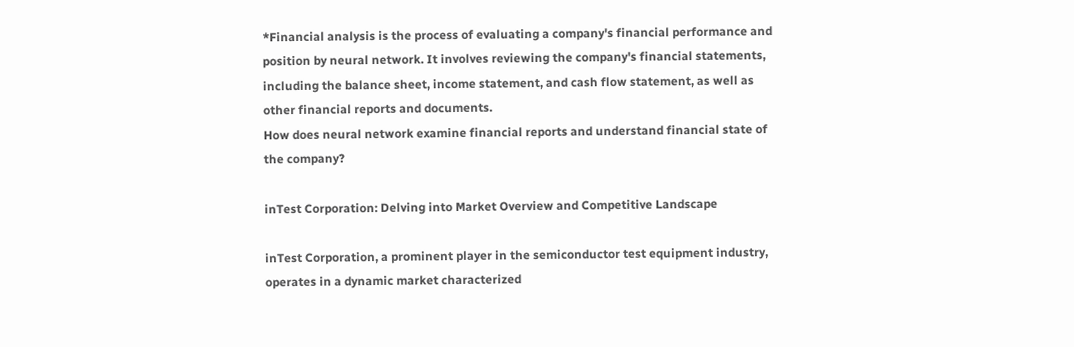*Financial analysis is the process of evaluating a company's financial performance and position by neural network. It involves reviewing the company's financial statements, including the balance sheet, income statement, and cash flow statement, as well as other financial reports and documents.
How does neural network examine financial reports and understand financial state of the company?

inTest Corporation: Delving into Market Overview and Competitive Landscape

inTest Corporation, a prominent player in the semiconductor test equipment industry, operates in a dynamic market characterized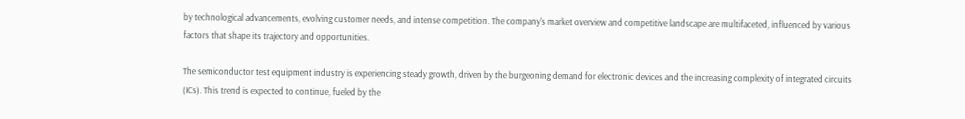by technological advancements, evolving customer needs, and intense competition. The company's market overview and competitive landscape are multifaceted, influenced by various factors that shape its trajectory and opportunities.

The semiconductor test equipment industry is experiencing steady growth, driven by the burgeoning demand for electronic devices and the increasing complexity of integrated circuits (ICs). This trend is expected to continue, fueled by the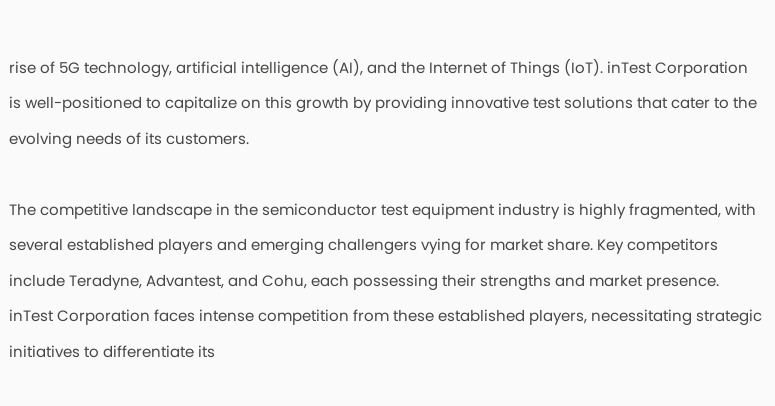rise of 5G technology, artificial intelligence (AI), and the Internet of Things (IoT). inTest Corporation is well-positioned to capitalize on this growth by providing innovative test solutions that cater to the evolving needs of its customers.

The competitive landscape in the semiconductor test equipment industry is highly fragmented, with several established players and emerging challengers vying for market share. Key competitors include Teradyne, Advantest, and Cohu, each possessing their strengths and market presence. inTest Corporation faces intense competition from these established players, necessitating strategic initiatives to differentiate its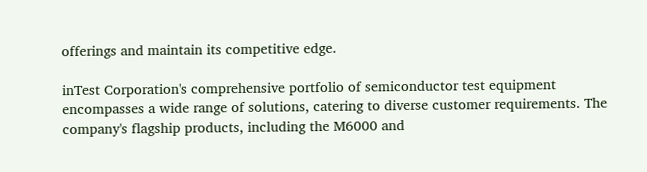offerings and maintain its competitive edge.

inTest Corporation's comprehensive portfolio of semiconductor test equipment encompasses a wide range of solutions, catering to diverse customer requirements. The company's flagship products, including the M6000 and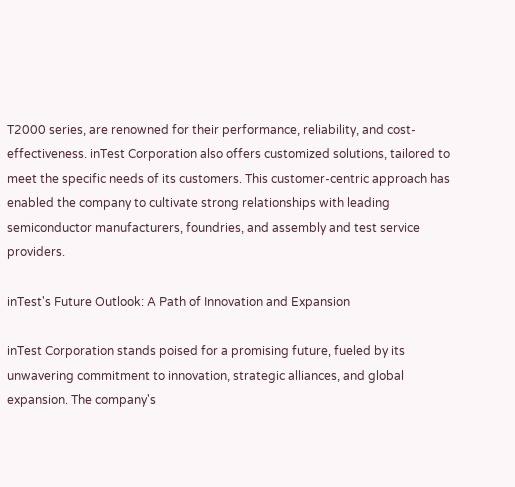T2000 series, are renowned for their performance, reliability, and cost-effectiveness. inTest Corporation also offers customized solutions, tailored to meet the specific needs of its customers. This customer-centric approach has enabled the company to cultivate strong relationships with leading semiconductor manufacturers, foundries, and assembly and test service providers.

inTest's Future Outlook: A Path of Innovation and Expansion

inTest Corporation stands poised for a promising future, fueled by its unwavering commitment to innovation, strategic alliances, and global expansion. The company's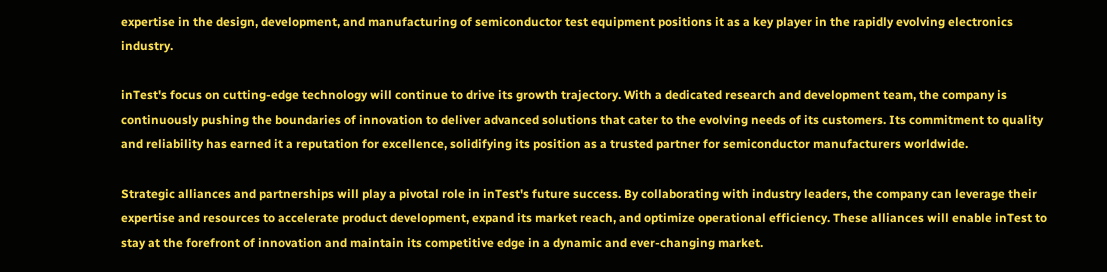expertise in the design, development, and manufacturing of semiconductor test equipment positions it as a key player in the rapidly evolving electronics industry.

inTest's focus on cutting-edge technology will continue to drive its growth trajectory. With a dedicated research and development team, the company is continuously pushing the boundaries of innovation to deliver advanced solutions that cater to the evolving needs of its customers. Its commitment to quality and reliability has earned it a reputation for excellence, solidifying its position as a trusted partner for semiconductor manufacturers worldwide.

Strategic alliances and partnerships will play a pivotal role in inTest's future success. By collaborating with industry leaders, the company can leverage their expertise and resources to accelerate product development, expand its market reach, and optimize operational efficiency. These alliances will enable inTest to stay at the forefront of innovation and maintain its competitive edge in a dynamic and ever-changing market.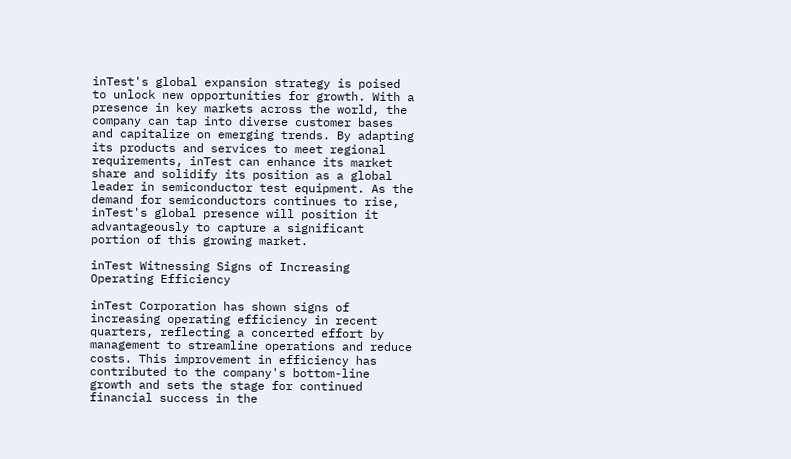inTest's global expansion strategy is poised to unlock new opportunities for growth. With a presence in key markets across the world, the company can tap into diverse customer bases and capitalize on emerging trends. By adapting its products and services to meet regional requirements, inTest can enhance its market share and solidify its position as a global leader in semiconductor test equipment. As the demand for semiconductors continues to rise, inTest's global presence will position it advantageously to capture a significant portion of this growing market.

inTest Witnessing Signs of Increasing Operating Efficiency

inTest Corporation has shown signs of increasing operating efficiency in recent quarters, reflecting a concerted effort by management to streamline operations and reduce costs. This improvement in efficiency has contributed to the company's bottom-line growth and sets the stage for continued financial success in the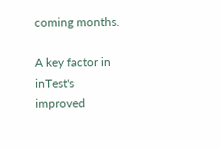coming months.

A key factor in inTest's improved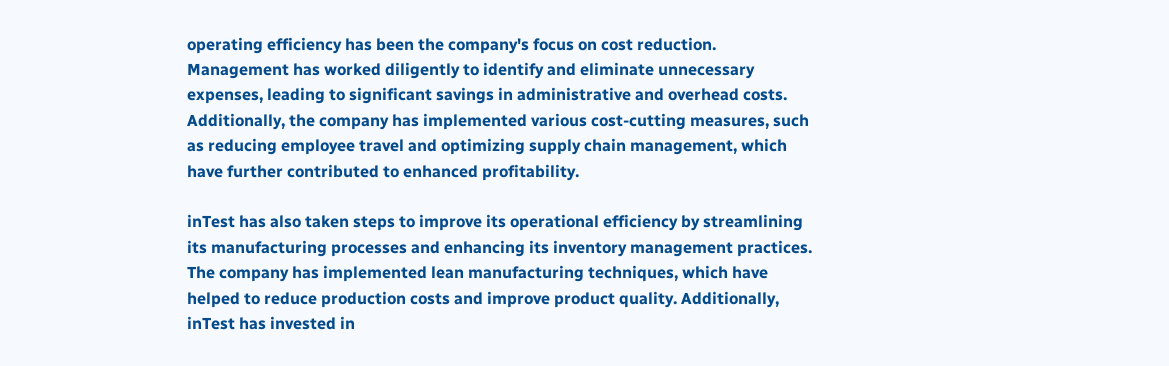operating efficiency has been the company's focus on cost reduction. Management has worked diligently to identify and eliminate unnecessary expenses, leading to significant savings in administrative and overhead costs. Additionally, the company has implemented various cost-cutting measures, such as reducing employee travel and optimizing supply chain management, which have further contributed to enhanced profitability.

inTest has also taken steps to improve its operational efficiency by streamlining its manufacturing processes and enhancing its inventory management practices. The company has implemented lean manufacturing techniques, which have helped to reduce production costs and improve product quality. Additionally, inTest has invested in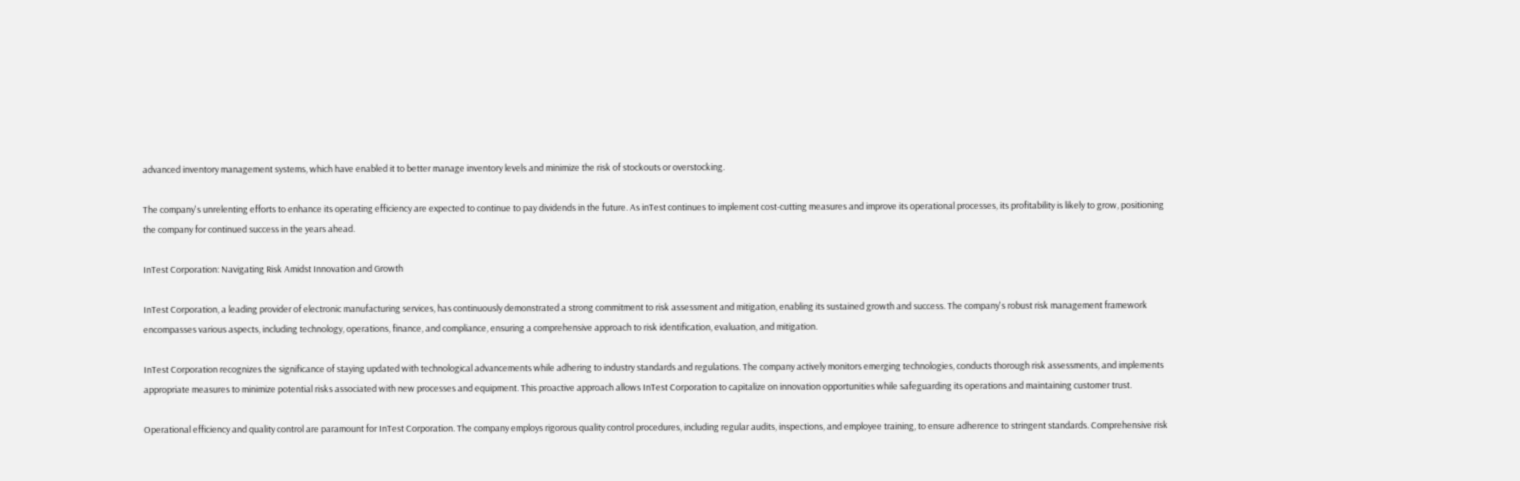advanced inventory management systems, which have enabled it to better manage inventory levels and minimize the risk of stockouts or overstocking.

The company's unrelenting efforts to enhance its operating efficiency are expected to continue to pay dividends in the future. As inTest continues to implement cost-cutting measures and improve its operational processes, its profitability is likely to grow, positioning the company for continued success in the years ahead.

InTest Corporation: Navigating Risk Amidst Innovation and Growth

InTest Corporation, a leading provider of electronic manufacturing services, has continuously demonstrated a strong commitment to risk assessment and mitigation, enabling its sustained growth and success. The company's robust risk management framework encompasses various aspects, including technology, operations, finance, and compliance, ensuring a comprehensive approach to risk identification, evaluation, and mitigation.

InTest Corporation recognizes the significance of staying updated with technological advancements while adhering to industry standards and regulations. The company actively monitors emerging technologies, conducts thorough risk assessments, and implements appropriate measures to minimize potential risks associated with new processes and equipment. This proactive approach allows InTest Corporation to capitalize on innovation opportunities while safeguarding its operations and maintaining customer trust.

Operational efficiency and quality control are paramount for InTest Corporation. The company employs rigorous quality control procedures, including regular audits, inspections, and employee training, to ensure adherence to stringent standards. Comprehensive risk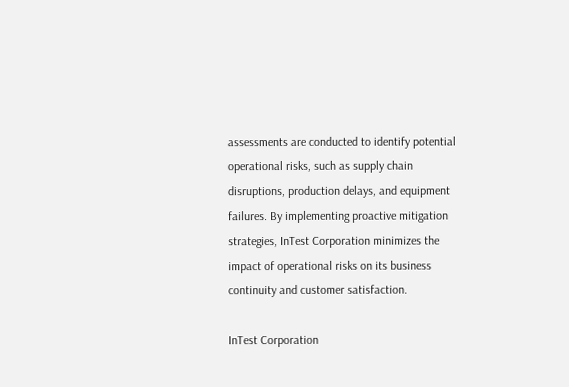assessments are conducted to identify potential operational risks, such as supply chain disruptions, production delays, and equipment failures. By implementing proactive mitigation strategies, InTest Corporation minimizes the impact of operational risks on its business continuity and customer satisfaction.

InTest Corporation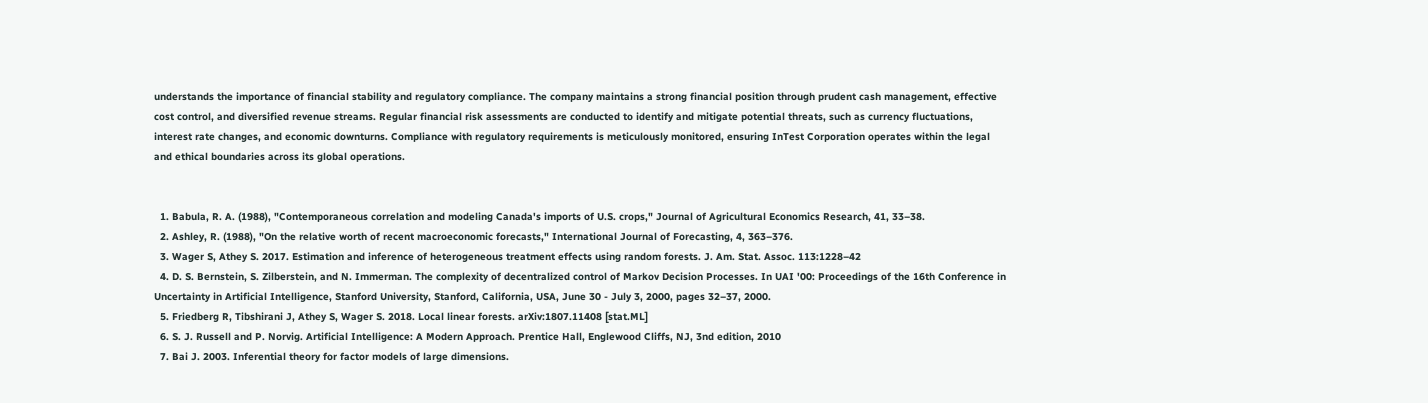understands the importance of financial stability and regulatory compliance. The company maintains a strong financial position through prudent cash management, effective cost control, and diversified revenue streams. Regular financial risk assessments are conducted to identify and mitigate potential threats, such as currency fluctuations, interest rate changes, and economic downturns. Compliance with regulatory requirements is meticulously monitored, ensuring InTest Corporation operates within the legal and ethical boundaries across its global operations.


  1. Babula, R. A. (1988), "Contemporaneous correlation and modeling Canada's imports of U.S. crops," Journal of Agricultural Economics Research, 41, 33–38.
  2. Ashley, R. (1988), "On the relative worth of recent macroeconomic forecasts," International Journal of Forecasting, 4, 363–376.
  3. Wager S, Athey S. 2017. Estimation and inference of heterogeneous treatment effects using random forests. J. Am. Stat. Assoc. 113:1228–42
  4. D. S. Bernstein, S. Zilberstein, and N. Immerman. The complexity of decentralized control of Markov Decision Processes. In UAI '00: Proceedings of the 16th Conference in Uncertainty in Artificial Intelligence, Stanford University, Stanford, California, USA, June 30 - July 3, 2000, pages 32–37, 2000.
  5. Friedberg R, Tibshirani J, Athey S, Wager S. 2018. Local linear forests. arXiv:1807.11408 [stat.ML]
  6. S. J. Russell and P. Norvig. Artificial Intelligence: A Modern Approach. Prentice Hall, Englewood Cliffs, NJ, 3nd edition, 2010
  7. Bai J. 2003. Inferential theory for factor models of large dimensions.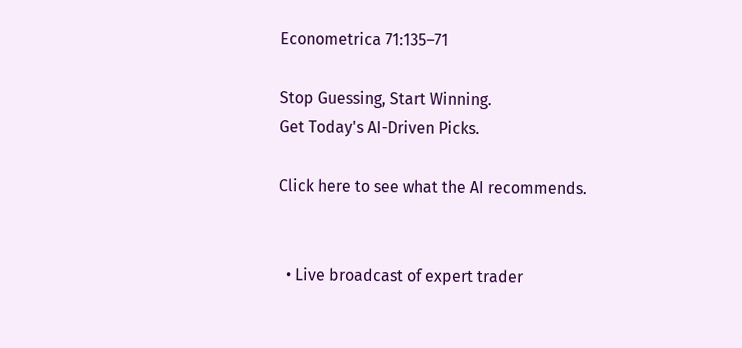Econometrica 71:135–71

Stop Guessing, Start Winning.
Get Today's AI-Driven Picks.

Click here to see what the AI recommends.


  • Live broadcast of expert trader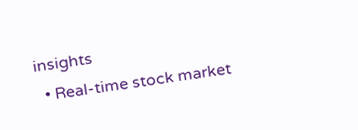insights
  • Real-time stock market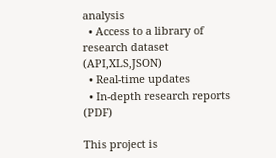analysis
  • Access to a library of research dataset (API,XLS,JSON)
  • Real-time updates
  • In-depth research reports (PDF)

This project is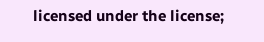licensed under the license;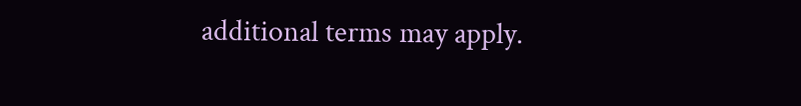additional terms may apply.